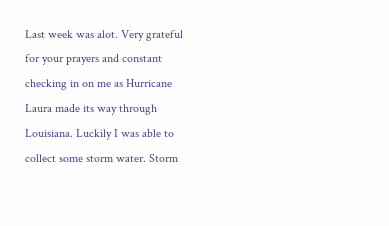Last week was alot. Very grateful for your prayers and constant checking in on me as Hurricane Laura made its way through Louisiana. Luckily I was able to collect some storm water. Storm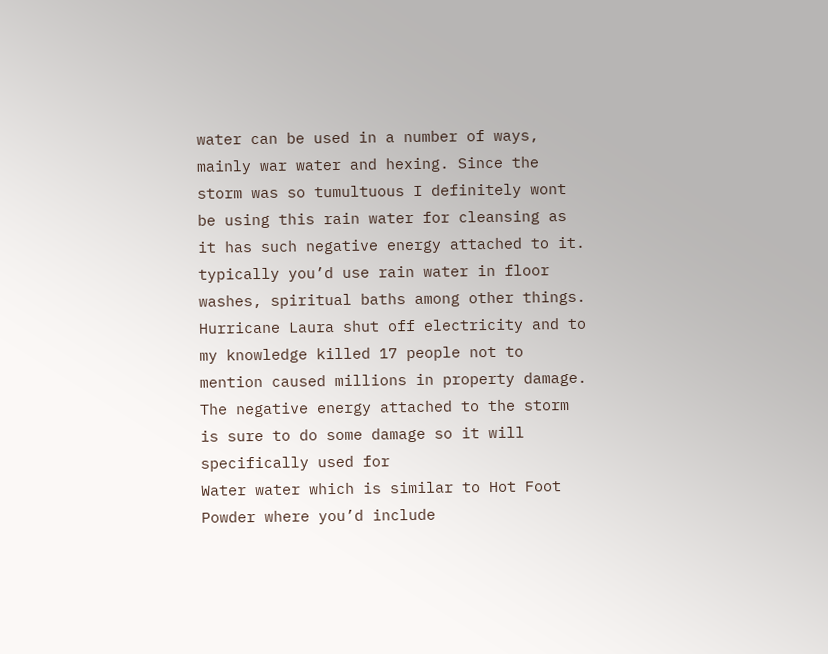water can be used in a number of ways, mainly war water and hexing. Since the storm was so tumultuous I definitely wont be using this rain water for cleansing as it has such negative energy attached to it. typically you’d use rain water in floor washes, spiritual baths among other things. Hurricane Laura shut off electricity and to my knowledge killed 17 people not to mention caused millions in property damage. The negative energy attached to the storm is sure to do some damage so it will specifically used for
Water water which is similar to Hot Foot Powder where you’d include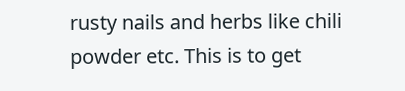rusty nails and herbs like chili powder etc. This is to get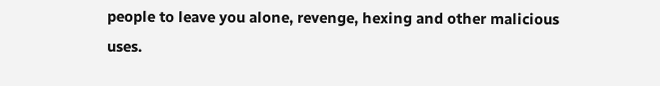people to leave you alone, revenge, hexing and other malicious uses.